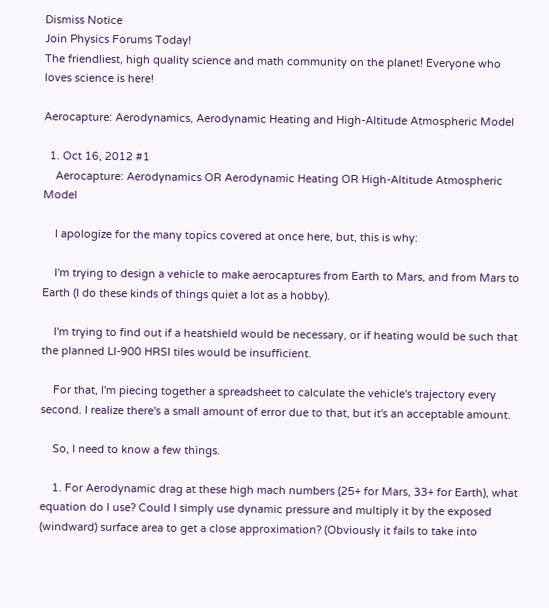Dismiss Notice
Join Physics Forums Today!
The friendliest, high quality science and math community on the planet! Everyone who loves science is here!

Aerocapture: Aerodynamics, Aerodynamic Heating and High-Altitude Atmospheric Model

  1. Oct 16, 2012 #1
    Aerocapture: Aerodynamics OR Aerodynamic Heating OR High-Altitude Atmospheric Model

    I apologize for the many topics covered at once here, but, this is why:

    I'm trying to design a vehicle to make aerocaptures from Earth to Mars, and from Mars to Earth (I do these kinds of things quiet a lot as a hobby).

    I'm trying to find out if a heatshield would be necessary, or if heating would be such that the planned LI-900 HRSI tiles would be insufficient.

    For that, I'm piecing together a spreadsheet to calculate the vehicle's trajectory every second. I realize there's a small amount of error due to that, but it's an acceptable amount.

    So, I need to know a few things.

    1. For Aerodynamic drag at these high mach numbers (25+ for Mars, 33+ for Earth), what equation do I use? Could I simply use dynamic pressure and multiply it by the exposed (windward) surface area to get a close approximation? (Obviously it fails to take into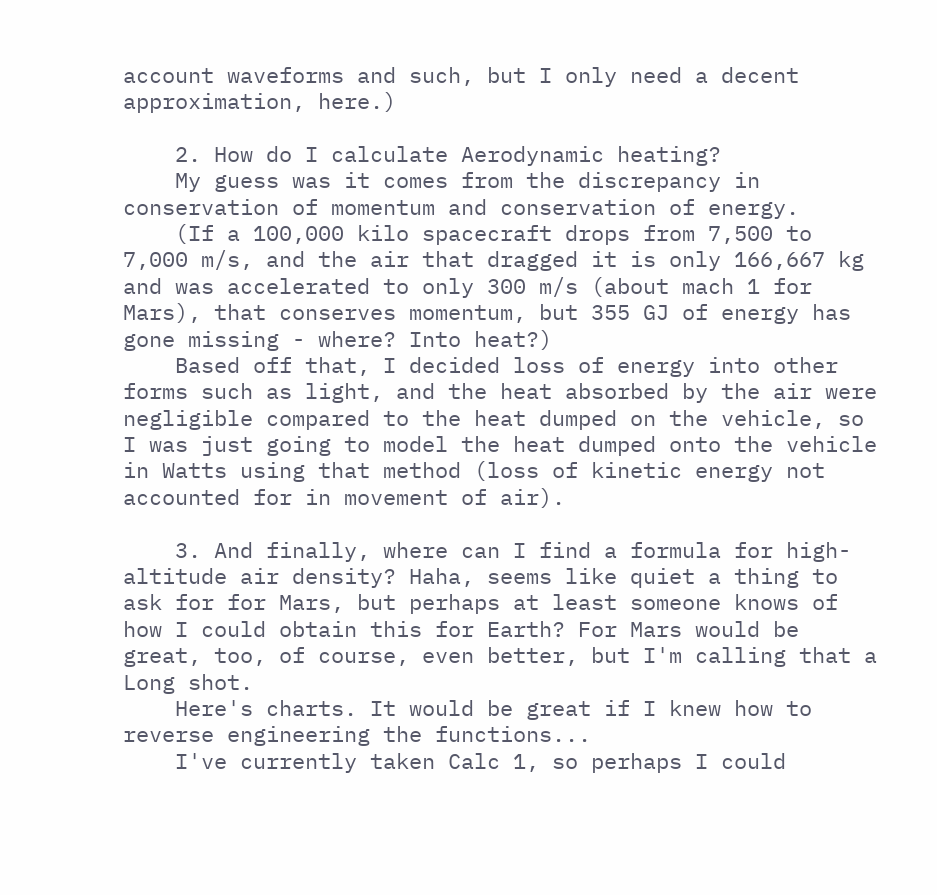account waveforms and such, but I only need a decent approximation, here.)

    2. How do I calculate Aerodynamic heating?
    My guess was it comes from the discrepancy in conservation of momentum and conservation of energy.
    (If a 100,000 kilo spacecraft drops from 7,500 to 7,000 m/s, and the air that dragged it is only 166,667 kg and was accelerated to only 300 m/s (about mach 1 for Mars), that conserves momentum, but 355 GJ of energy has gone missing - where? Into heat?)
    Based off that, I decided loss of energy into other forms such as light, and the heat absorbed by the air were negligible compared to the heat dumped on the vehicle, so I was just going to model the heat dumped onto the vehicle in Watts using that method (loss of kinetic energy not accounted for in movement of air).

    3. And finally, where can I find a formula for high-altitude air density? Haha, seems like quiet a thing to ask for for Mars, but perhaps at least someone knows of how I could obtain this for Earth? For Mars would be great, too, of course, even better, but I'm calling that a Long shot.
    Here's charts. It would be great if I knew how to reverse engineering the functions...
    I've currently taken Calc 1, so perhaps I could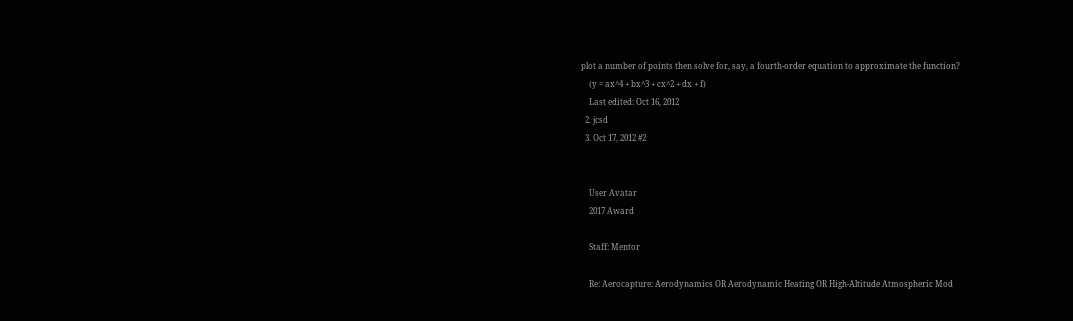plot a number of points then solve for, say, a fourth-order equation to approximate the function?
    (y = ax^4 + bx^3 + cx^2 + dx + f)
    Last edited: Oct 16, 2012
  2. jcsd
  3. Oct 17, 2012 #2


    User Avatar
    2017 Award

    Staff: Mentor

    Re: Aerocapture: Aerodynamics OR Aerodynamic Heating OR High-Altitude Atmospheric Mod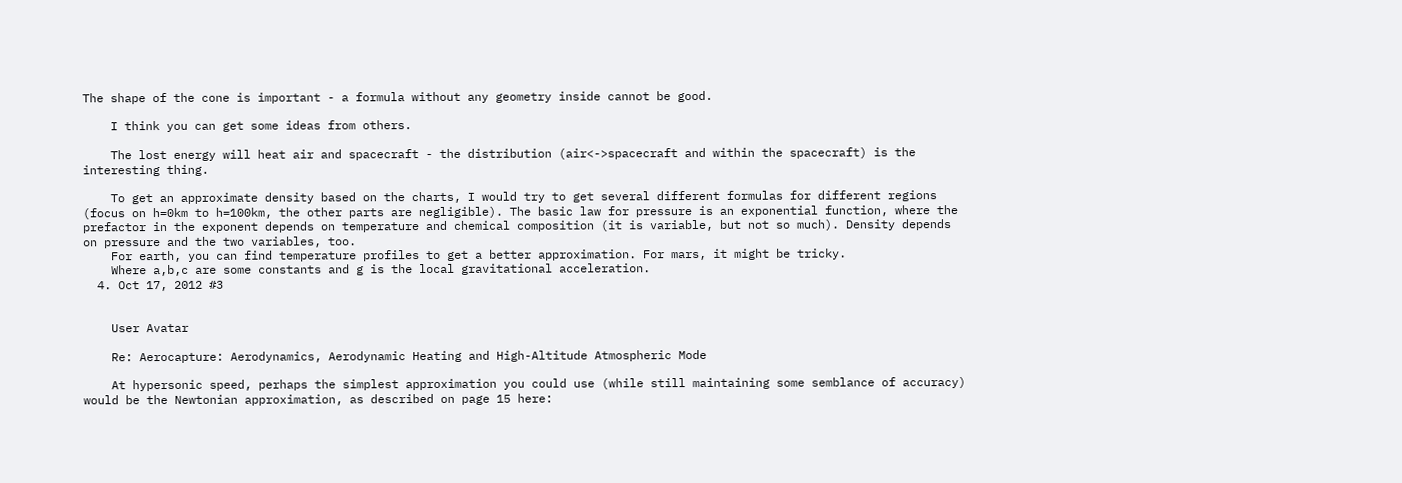The shape of the cone is important - a formula without any geometry inside cannot be good.

    I think you can get some ideas from others.

    The lost energy will heat air and spacecraft - the distribution (air<->spacecraft and within the spacecraft) is the interesting thing.

    To get an approximate density based on the charts, I would try to get several different formulas for different regions (focus on h=0km to h=100km, the other parts are negligible). The basic law for pressure is an exponential function, where the prefactor in the exponent depends on temperature and chemical composition (it is variable, but not so much). Density depends on pressure and the two variables, too.
    For earth, you can find temperature profiles to get a better approximation. For mars, it might be tricky.
    Where a,b,c are some constants and g is the local gravitational acceleration.
  4. Oct 17, 2012 #3


    User Avatar

    Re: Aerocapture: Aerodynamics, Aerodynamic Heating and High-Altitude Atmospheric Mode

    At hypersonic speed, perhaps the simplest approximation you could use (while still maintaining some semblance of accuracy) would be the Newtonian approximation, as described on page 15 here: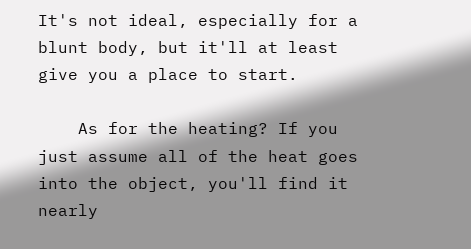It's not ideal, especially for a blunt body, but it'll at least give you a place to start.

    As for the heating? If you just assume all of the heat goes into the object, you'll find it nearly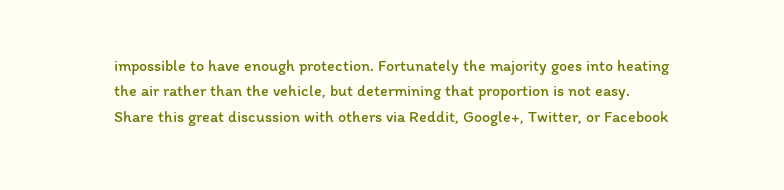impossible to have enough protection. Fortunately the majority goes into heating the air rather than the vehicle, but determining that proportion is not easy.
Share this great discussion with others via Reddit, Google+, Twitter, or Facebook